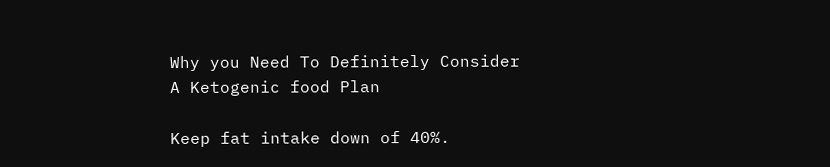Why you Need To Definitely Consider A Ketogenic food Plan

Keep fat intake down of 40%.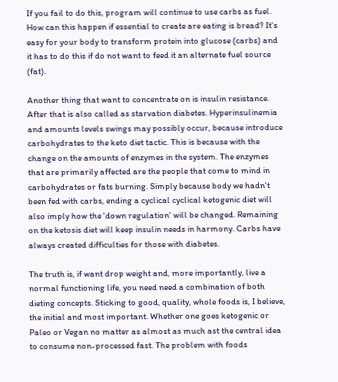If you fail to do this, program will continue to use carbs as fuel. How can this happen if essential to create are eating is bread? It's easy for your body to transform protein into glucose (carbs) and it has to do this if do not want to feed it an alternate fuel source (fat).

Another thing that want to concentrate on is insulin resistance. After that is also called as starvation diabetes. Hyperinsulinemia and amounts levels swings may possibly occur, because introduce carbohydrates to the keto diet tactic. This is because with the change on the amounts of enzymes in the system. The enzymes that are primarily affected are the people that come to mind in carbohydrates or fats burning. Simply because body we hadn't been fed with carbs, ending a cyclical cyclical ketogenic diet will also imply how the 'down regulation' will be changed. Remaining on the ketosis diet will keep insulin needs in harmony. Carbs have always created difficulties for those with diabetes.

The truth is, if want drop weight and, more importantly, live a normal functioning life, you need need a combination of both dieting concepts. Sticking to good, quality, whole foods is, I believe, the initial and most important. Whether one goes ketogenic or Paleo or Vegan no matter as almost as much ast the central idea to consume non-processed fast. The problem with foods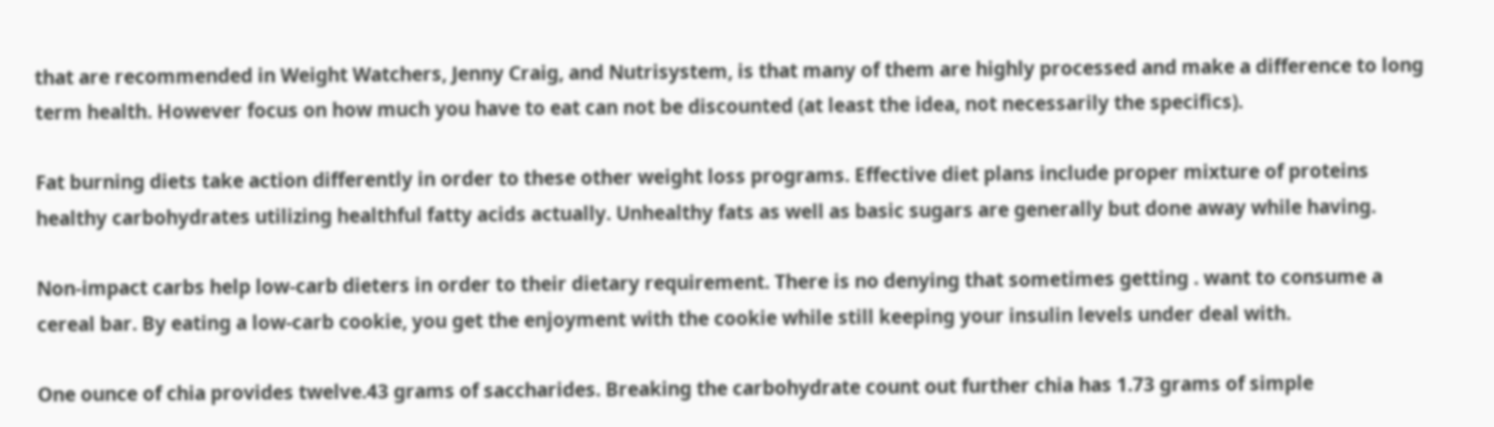that are recommended in Weight Watchers, Jenny Craig, and Nutrisystem, is that many of them are highly processed and make a difference to long term health. However focus on how much you have to eat can not be discounted (at least the idea, not necessarily the specifics).

Fat burning diets take action differently in order to these other weight loss programs. Effective diet plans include proper mixture of proteins healthy carbohydrates utilizing healthful fatty acids actually. Unhealthy fats as well as basic sugars are generally but done away while having.

Non-impact carbs help low-carb dieters in order to their dietary requirement. There is no denying that sometimes getting . want to consume a cereal bar. By eating a low-carb cookie, you get the enjoyment with the cookie while still keeping your insulin levels under deal with.

One ounce of chia provides twelve.43 grams of saccharides. Breaking the carbohydrate count out further chia has 1.73 grams of simple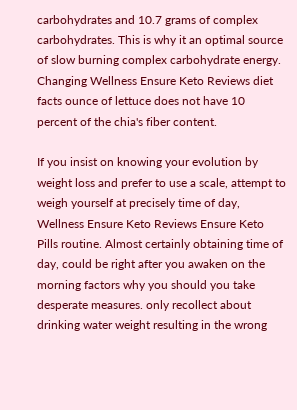carbohydrates and 10.7 grams of complex carbohydrates. This is why it an optimal source of slow burning complex carbohydrate energy. Changing Wellness Ensure Keto Reviews diet facts ounce of lettuce does not have 10 percent of the chia's fiber content.

If you insist on knowing your evolution by weight loss and prefer to use a scale, attempt to weigh yourself at precisely time of day, Wellness Ensure Keto Reviews Ensure Keto Pills routine. Almost certainly obtaining time of day, could be right after you awaken on the morning factors why you should you take desperate measures. only recollect about drinking water weight resulting in the wrong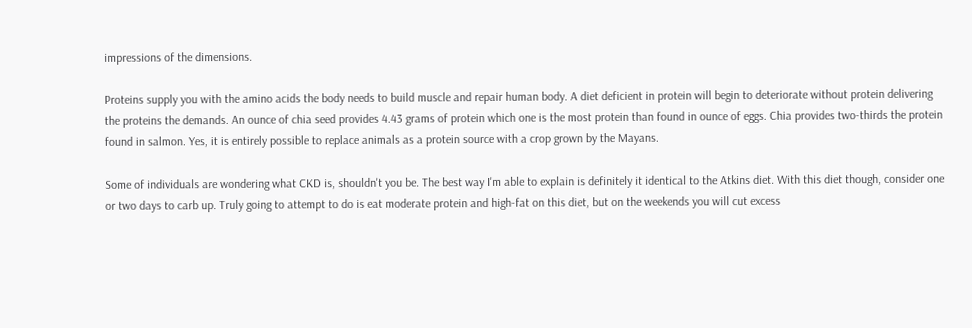impressions of the dimensions.

Proteins supply you with the amino acids the body needs to build muscle and repair human body. A diet deficient in protein will begin to deteriorate without protein delivering the proteins the demands. An ounce of chia seed provides 4.43 grams of protein which one is the most protein than found in ounce of eggs. Chia provides two-thirds the protein found in salmon. Yes, it is entirely possible to replace animals as a protein source with a crop grown by the Mayans.

Some of individuals are wondering what CKD is, shouldn't you be. The best way I'm able to explain is definitely it identical to the Atkins diet. With this diet though, consider one or two days to carb up. Truly going to attempt to do is eat moderate protein and high-fat on this diet, but on the weekends you will cut excess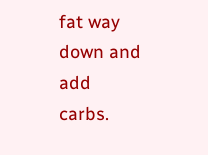fat way down and add carbs.